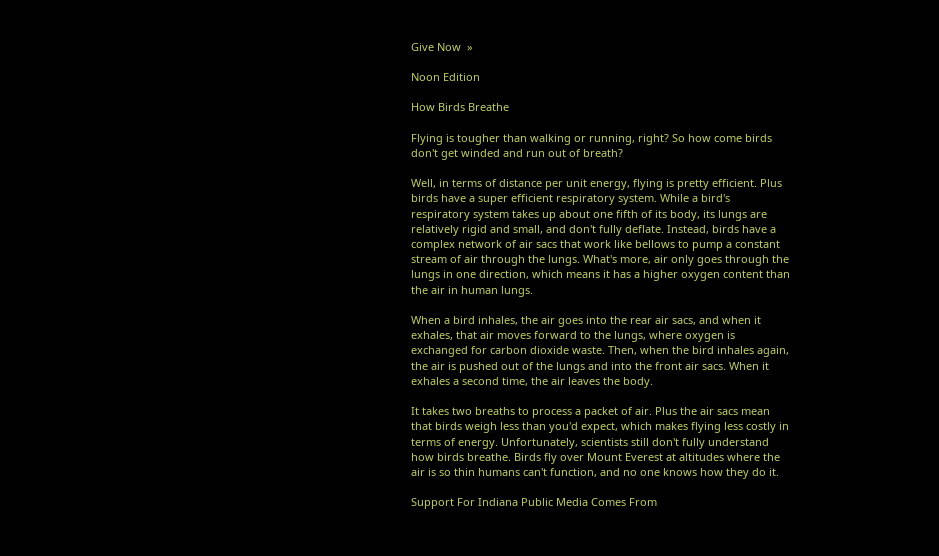Give Now  »

Noon Edition

How Birds Breathe

Flying is tougher than walking or running, right? So how come birds don't get winded and run out of breath?

Well, in terms of distance per unit energy, flying is pretty efficient. Plus birds have a super efficient respiratory system. While a bird's respiratory system takes up about one fifth of its body, its lungs are relatively rigid and small, and don't fully deflate. Instead, birds have a complex network of air sacs that work like bellows to pump a constant stream of air through the lungs. What's more, air only goes through the lungs in one direction, which means it has a higher oxygen content than the air in human lungs.

When a bird inhales, the air goes into the rear air sacs, and when it exhales, that air moves forward to the lungs, where oxygen is exchanged for carbon dioxide waste. Then, when the bird inhales again, the air is pushed out of the lungs and into the front air sacs. When it exhales a second time, the air leaves the body.

It takes two breaths to process a packet of air. Plus the air sacs mean that birds weigh less than you'd expect, which makes flying less costly in terms of energy. Unfortunately, scientists still don't fully understand how birds breathe. Birds fly over Mount Everest at altitudes where the air is so thin humans can't function, and no one knows how they do it.

Support For Indiana Public Media Comes From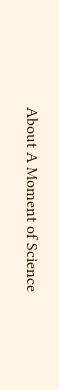About A Moment of Science